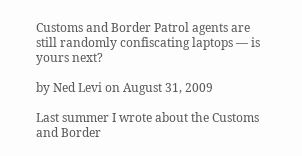Customs and Border Patrol agents are still randomly confiscating laptops — is yours next?

by Ned Levi on August 31, 2009

Last summer I wrote about the Customs and Border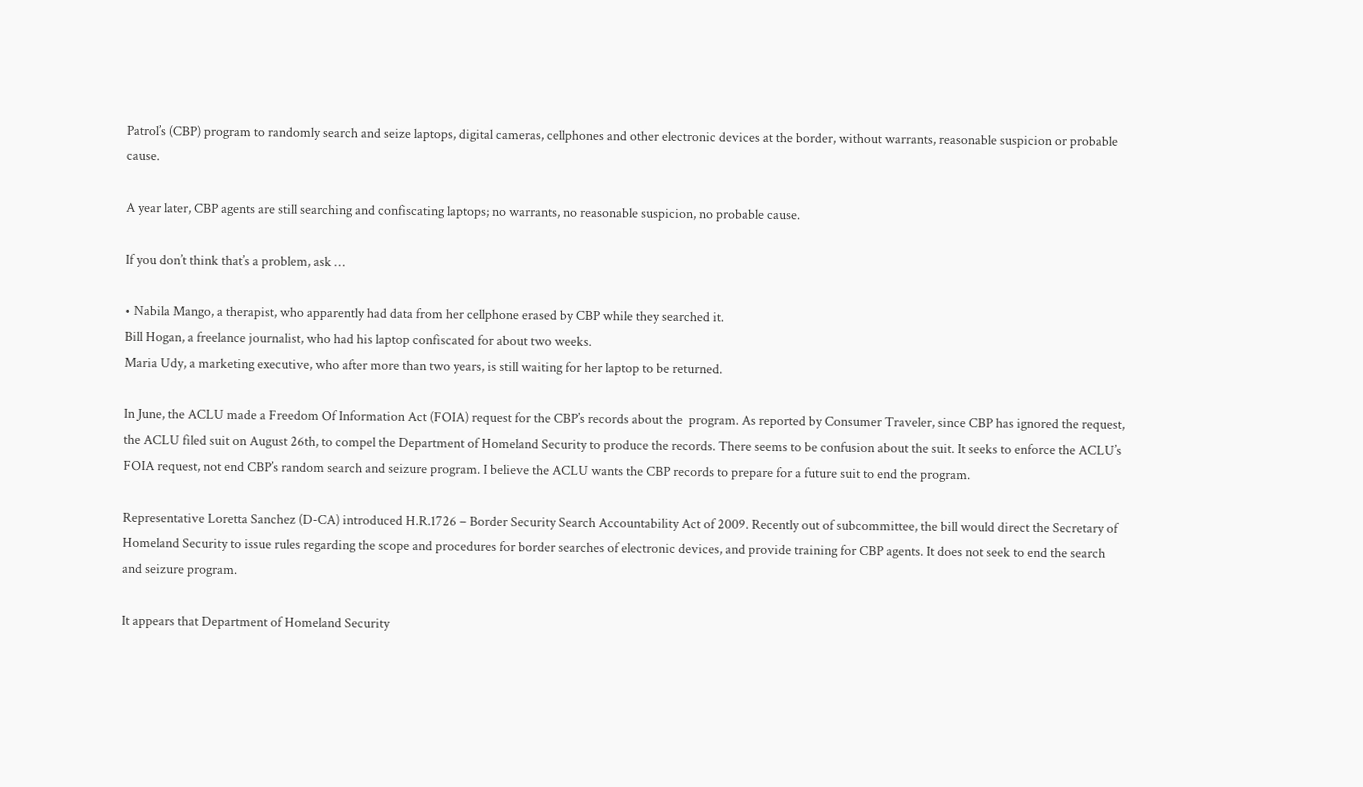Patrol’s (CBP) program to randomly search and seize laptops, digital cameras, cellphones and other electronic devices at the border, without warrants, reasonable suspicion or probable cause.

A year later, CBP agents are still searching and confiscating laptops; no warrants, no reasonable suspicion, no probable cause.

If you don’t think that’s a problem, ask …

• Nabila Mango, a therapist, who apparently had data from her cellphone erased by CBP while they searched it.
Bill Hogan, a freelance journalist, who had his laptop confiscated for about two weeks.
Maria Udy, a marketing executive, who after more than two years, is still waiting for her laptop to be returned.

In June, the ACLU made a Freedom Of Information Act (FOIA) request for the CBP’s records about the  program. As reported by Consumer Traveler, since CBP has ignored the request, the ACLU filed suit on August 26th, to compel the Department of Homeland Security to produce the records. There seems to be confusion about the suit. It seeks to enforce the ACLU’s FOIA request, not end CBP’s random search and seizure program. I believe the ACLU wants the CBP records to prepare for a future suit to end the program.

Representative Loretta Sanchez (D-CA) introduced H.R.1726 – Border Security Search Accountability Act of 2009. Recently out of subcommittee, the bill would direct the Secretary of Homeland Security to issue rules regarding the scope and procedures for border searches of electronic devices, and provide training for CBP agents. It does not seek to end the search and seizure program.

It appears that Department of Homeland Security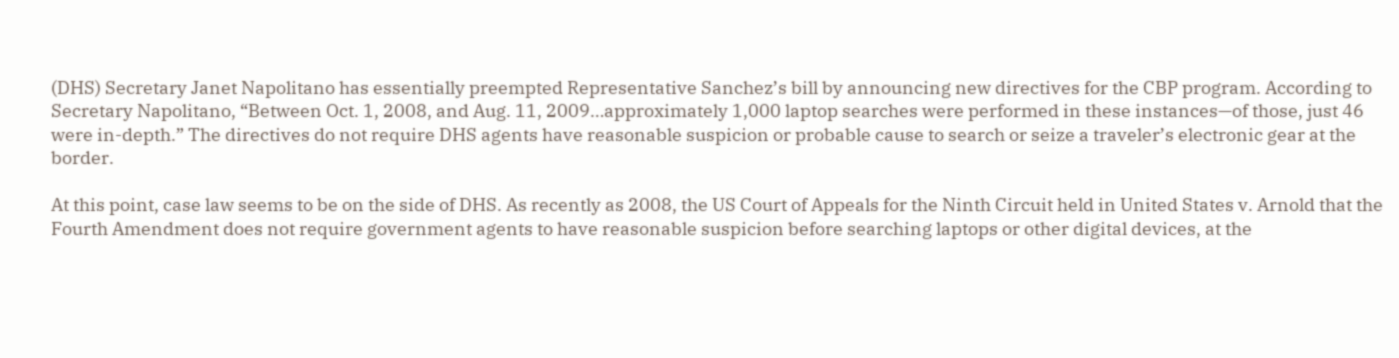(DHS) Secretary Janet Napolitano has essentially preempted Representative Sanchez’s bill by announcing new directives for the CBP program. According to Secretary Napolitano, “Between Oct. 1, 2008, and Aug. 11, 2009…approximately 1,000 laptop searches were performed in these instances—of those, just 46 were in-depth.” The directives do not require DHS agents have reasonable suspicion or probable cause to search or seize a traveler’s electronic gear at the border.

At this point, case law seems to be on the side of DHS. As recently as 2008, the US Court of Appeals for the Ninth Circuit held in United States v. Arnold that the Fourth Amendment does not require government agents to have reasonable suspicion before searching laptops or other digital devices, at the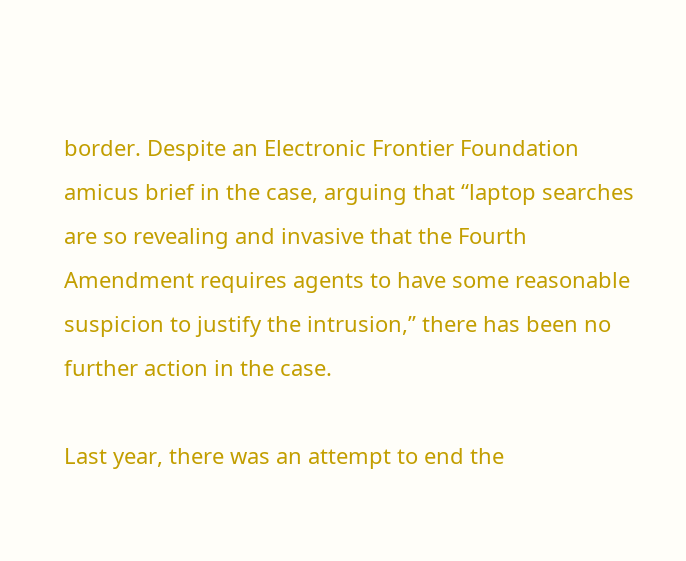border. Despite an Electronic Frontier Foundation amicus brief in the case, arguing that “laptop searches are so revealing and invasive that the Fourth Amendment requires agents to have some reasonable suspicion to justify the intrusion,” there has been no further action in the case.

Last year, there was an attempt to end the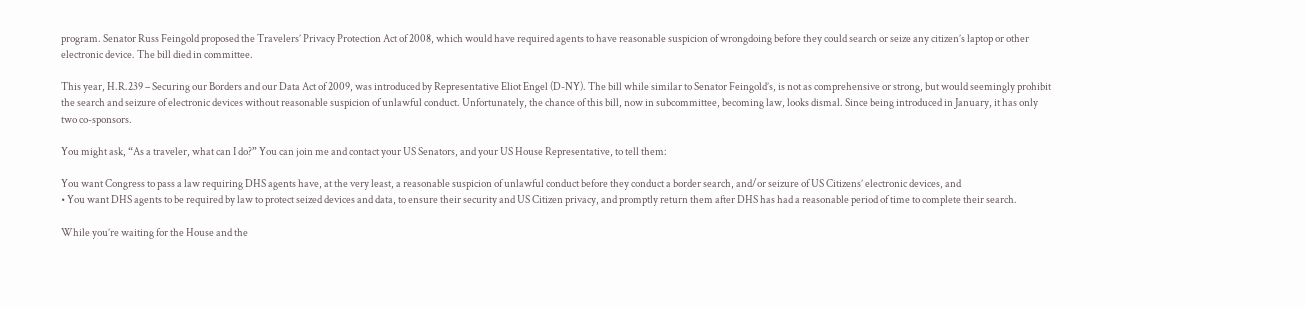program. Senator Russ Feingold proposed the Travelers’ Privacy Protection Act of 2008, which would have required agents to have reasonable suspicion of wrongdoing before they could search or seize any citizen’s laptop or other electronic device. The bill died in committee.

This year, H.R.239 – Securing our Borders and our Data Act of 2009, was introduced by Representative Eliot Engel (D-NY). The bill while similar to Senator Feingold’s, is not as comprehensive or strong, but would seemingly prohibit the search and seizure of electronic devices without reasonable suspicion of unlawful conduct. Unfortunately, the chance of this bill, now in subcommittee, becoming law, looks dismal. Since being introduced in January, it has only two co-sponsors.

You might ask, “As a traveler, what can I do?” You can join me and contact your US Senators, and your US House Representative, to tell them:

You want Congress to pass a law requiring DHS agents have, at the very least, a reasonable suspicion of unlawful conduct before they conduct a border search, and/or seizure of US Citizens’ electronic devices, and
• You want DHS agents to be required by law to protect seized devices and data, to ensure their security and US Citizen privacy, and promptly return them after DHS has had a reasonable period of time to complete their search.

While you’re waiting for the House and the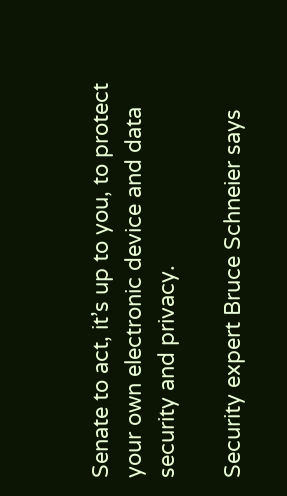Senate to act, it’s up to you, to protect your own electronic device and data security and privacy.

Security expert Bruce Schneier says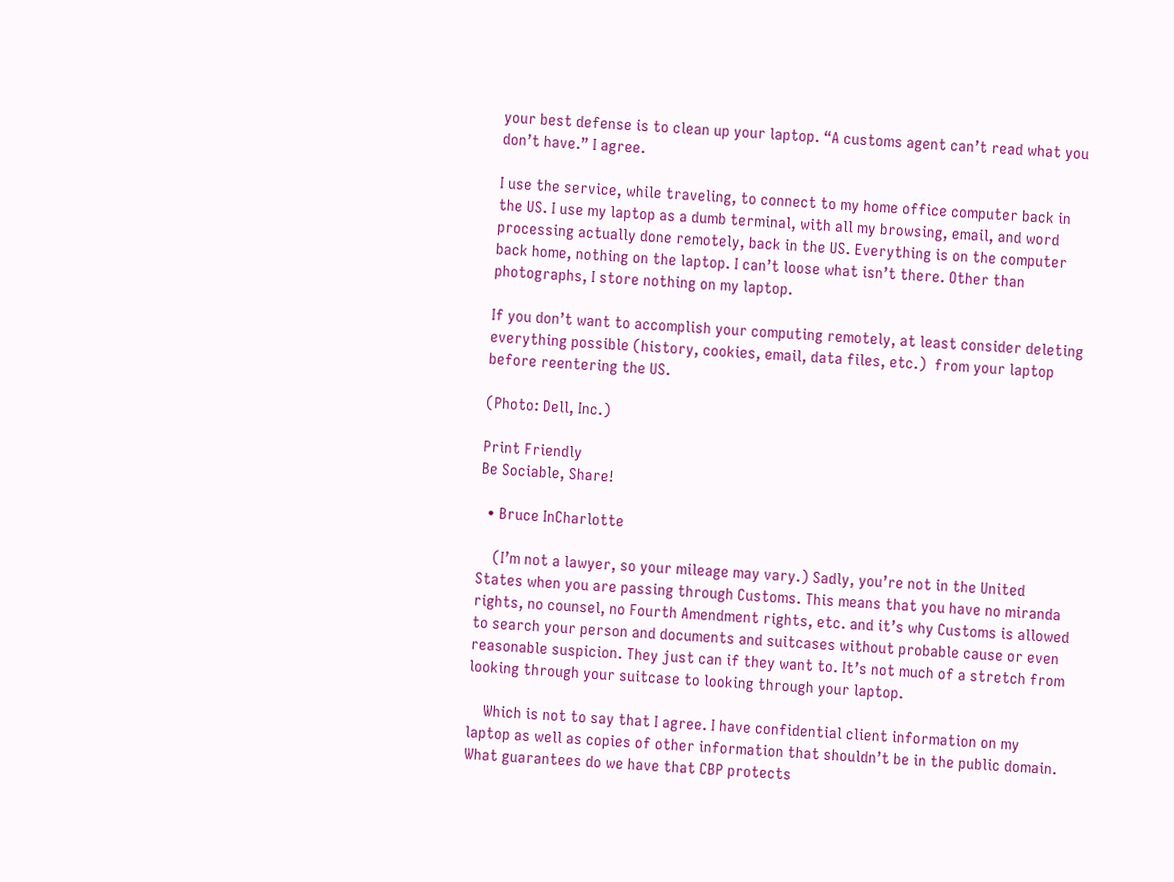your best defense is to clean up your laptop. “A customs agent can’t read what you don’t have.” I agree.

I use the service, while traveling, to connect to my home office computer back in the US. I use my laptop as a dumb terminal, with all my browsing, email, and word processing actually done remotely, back in the US. Everything is on the computer back home, nothing on the laptop. I can’t loose what isn’t there. Other than photographs, I store nothing on my laptop.

If you don’t want to accomplish your computing remotely, at least consider deleting everything possible (history, cookies, email, data files, etc.)  from your laptop before reentering the US.

(Photo: Dell, Inc.)

Print Friendly
Be Sociable, Share!

  • Bruce InCharlotte

    (I’m not a lawyer, so your mileage may vary.) Sadly, you’re not in the United States when you are passing through Customs. This means that you have no miranda rights, no counsel, no Fourth Amendment rights, etc. and it’s why Customs is allowed to search your person and documents and suitcases without probable cause or even reasonable suspicion. They just can if they want to. It’s not much of a stretch from looking through your suitcase to looking through your laptop.

    Which is not to say that I agree. I have confidential client information on my laptop as well as copies of other information that shouldn’t be in the public domain. What guarantees do we have that CBP protects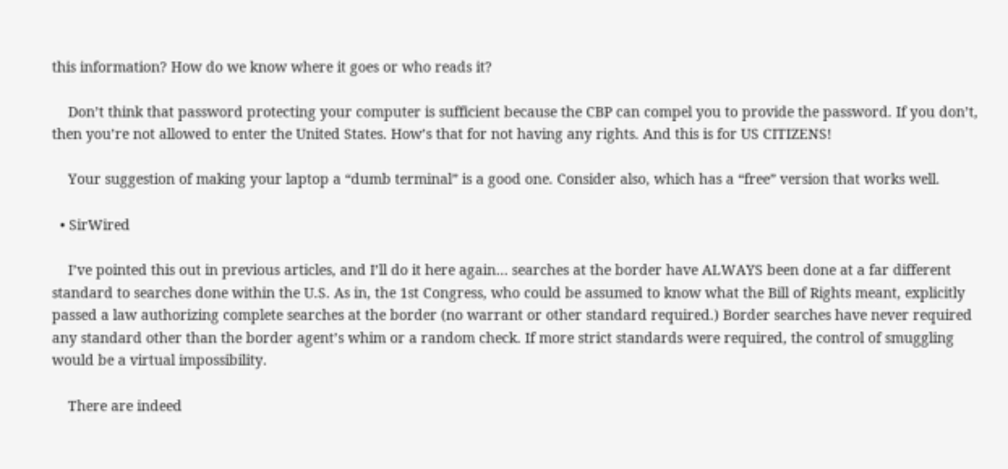this information? How do we know where it goes or who reads it?

    Don’t think that password protecting your computer is sufficient because the CBP can compel you to provide the password. If you don’t, then you’re not allowed to enter the United States. How’s that for not having any rights. And this is for US CITIZENS!

    Your suggestion of making your laptop a “dumb terminal” is a good one. Consider also, which has a “free” version that works well.

  • SirWired

    I’ve pointed this out in previous articles, and I’ll do it here again… searches at the border have ALWAYS been done at a far different standard to searches done within the U.S. As in, the 1st Congress, who could be assumed to know what the Bill of Rights meant, explicitly passed a law authorizing complete searches at the border (no warrant or other standard required.) Border searches have never required any standard other than the border agent’s whim or a random check. If more strict standards were required, the control of smuggling would be a virtual impossibility.

    There are indeed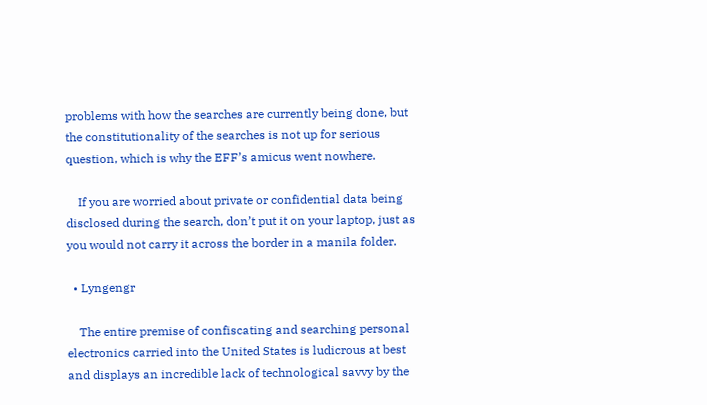problems with how the searches are currently being done, but the constitutionality of the searches is not up for serious question, which is why the EFF’s amicus went nowhere.

    If you are worried about private or confidential data being disclosed during the search, don’t put it on your laptop, just as you would not carry it across the border in a manila folder.

  • Lyngengr

    The entire premise of confiscating and searching personal electronics carried into the United States is ludicrous at best and displays an incredible lack of technological savvy by the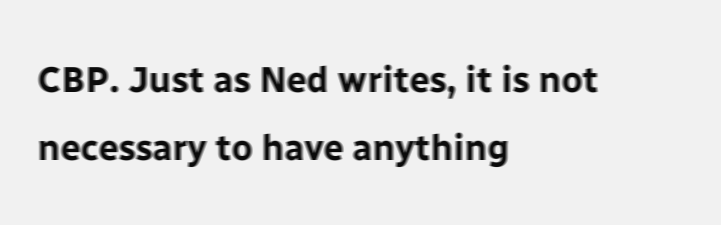CBP. Just as Ned writes, it is not necessary to have anything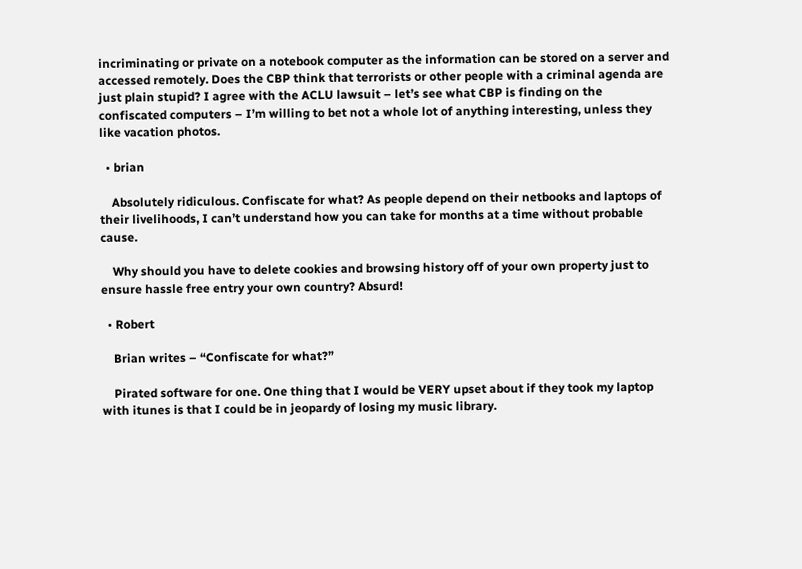incriminating or private on a notebook computer as the information can be stored on a server and accessed remotely. Does the CBP think that terrorists or other people with a criminal agenda are just plain stupid? I agree with the ACLU lawsuit – let’s see what CBP is finding on the confiscated computers – I’m willing to bet not a whole lot of anything interesting, unless they like vacation photos.

  • brian

    Absolutely ridiculous. Confiscate for what? As people depend on their netbooks and laptops of their livelihoods, I can’t understand how you can take for months at a time without probable cause.

    Why should you have to delete cookies and browsing history off of your own property just to ensure hassle free entry your own country? Absurd!

  • Robert

    Brian writes – “Confiscate for what?”

    Pirated software for one. One thing that I would be VERY upset about if they took my laptop with itunes is that I could be in jeopardy of losing my music library.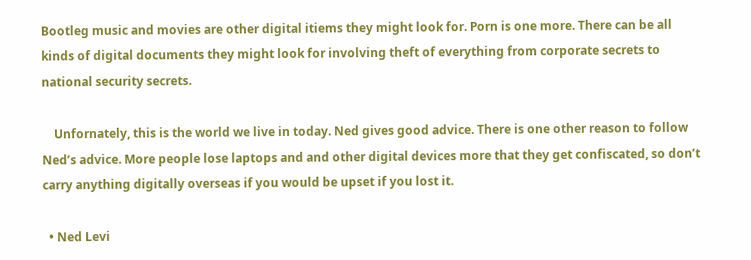Bootleg music and movies are other digital itiems they might look for. Porn is one more. There can be all kinds of digital documents they might look for involving theft of everything from corporate secrets to national security secrets.

    Unfornately, this is the world we live in today. Ned gives good advice. There is one other reason to follow Ned’s advice. More people lose laptops and and other digital devices more that they get confiscated, so don’t carry anything digitally overseas if you would be upset if you lost it.

  • Ned Levi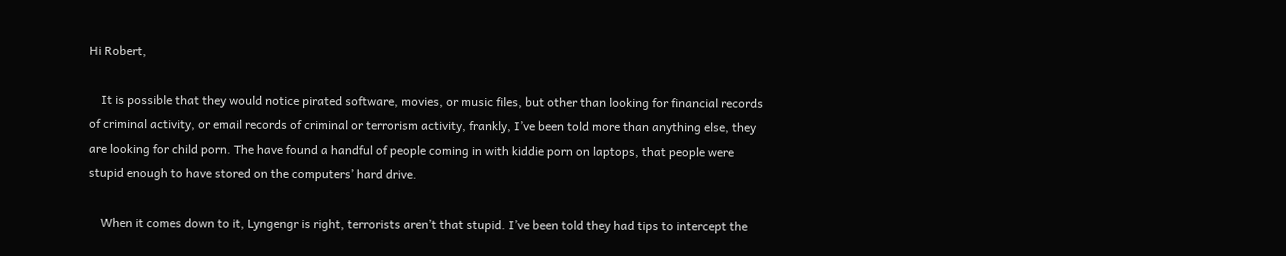Hi Robert,

    It is possible that they would notice pirated software, movies, or music files, but other than looking for financial records of criminal activity, or email records of criminal or terrorism activity, frankly, I’ve been told more than anything else, they are looking for child porn. The have found a handful of people coming in with kiddie porn on laptops, that people were stupid enough to have stored on the computers’ hard drive.

    When it comes down to it, Lyngengr is right, terrorists aren’t that stupid. I’ve been told they had tips to intercept the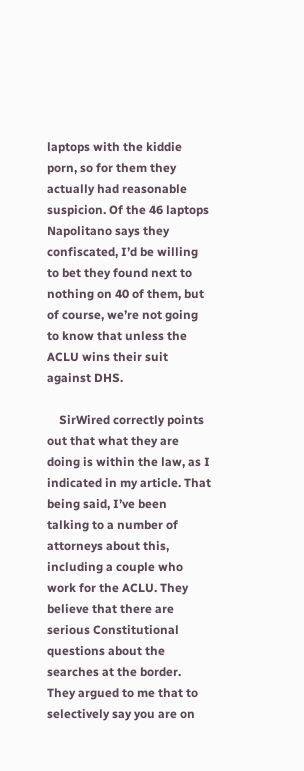laptops with the kiddie porn, so for them they actually had reasonable suspicion. Of the 46 laptops Napolitano says they confiscated, I’d be willing to bet they found next to nothing on 40 of them, but of course, we’re not going to know that unless the ACLU wins their suit against DHS.

    SirWired correctly points out that what they are doing is within the law, as I indicated in my article. That being said, I’ve been talking to a number of attorneys about this, including a couple who work for the ACLU. They believe that there are serious Constitutional questions about the searches at the border. They argued to me that to selectively say you are on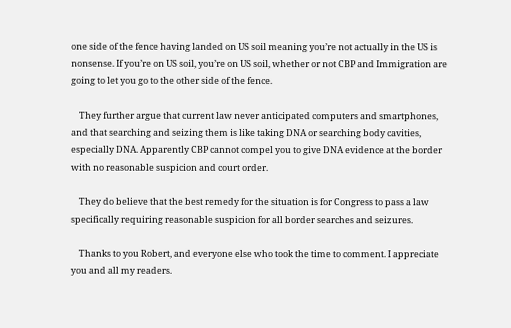one side of the fence having landed on US soil meaning you’re not actually in the US is nonsense. If you’re on US soil, you’re on US soil, whether or not CBP and Immigration are going to let you go to the other side of the fence.

    They further argue that current law never anticipated computers and smartphones, and that searching and seizing them is like taking DNA or searching body cavities, especially DNA. Apparently CBP cannot compel you to give DNA evidence at the border with no reasonable suspicion and court order.

    They do believe that the best remedy for the situation is for Congress to pass a law specifically requiring reasonable suspicion for all border searches and seizures.

    Thanks to you Robert, and everyone else who took the time to comment. I appreciate you and all my readers.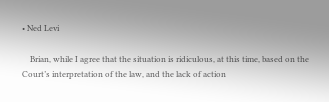• Ned Levi

    Brian, while I agree that the situation is ridiculous, at this time, based on the Court’s interpretation of the law, and the lack of action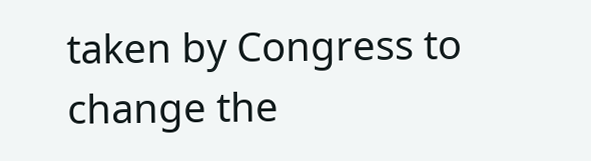taken by Congress to change the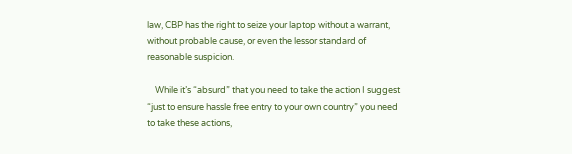law, CBP has the right to seize your laptop without a warrant, without probable cause, or even the lessor standard of reasonable suspicion.

    While it’s “absurd” that you need to take the action I suggest “just to ensure hassle free entry to your own country” you need to take these actions,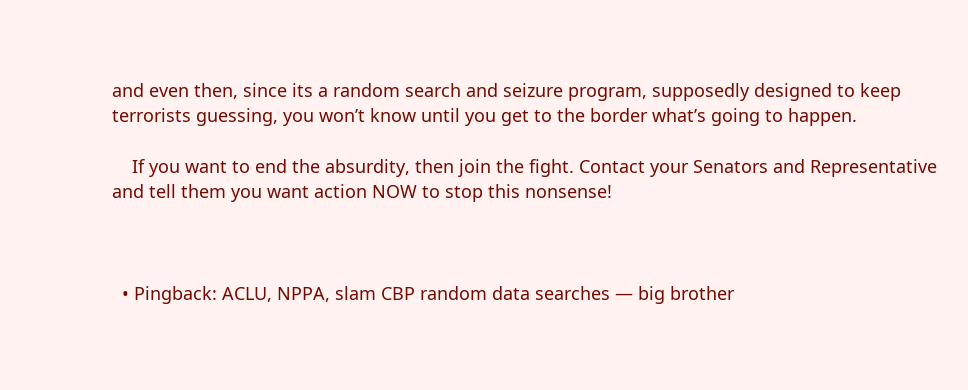and even then, since its a random search and seizure program, supposedly designed to keep terrorists guessing, you won’t know until you get to the border what’s going to happen.

    If you want to end the absurdity, then join the fight. Contact your Senators and Representative and tell them you want action NOW to stop this nonsense!



  • Pingback: ACLU, NPPA, slam CBP random data searches — big brother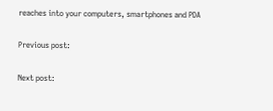reaches into your computers, smartphones and PDA

Previous post:

Next post: